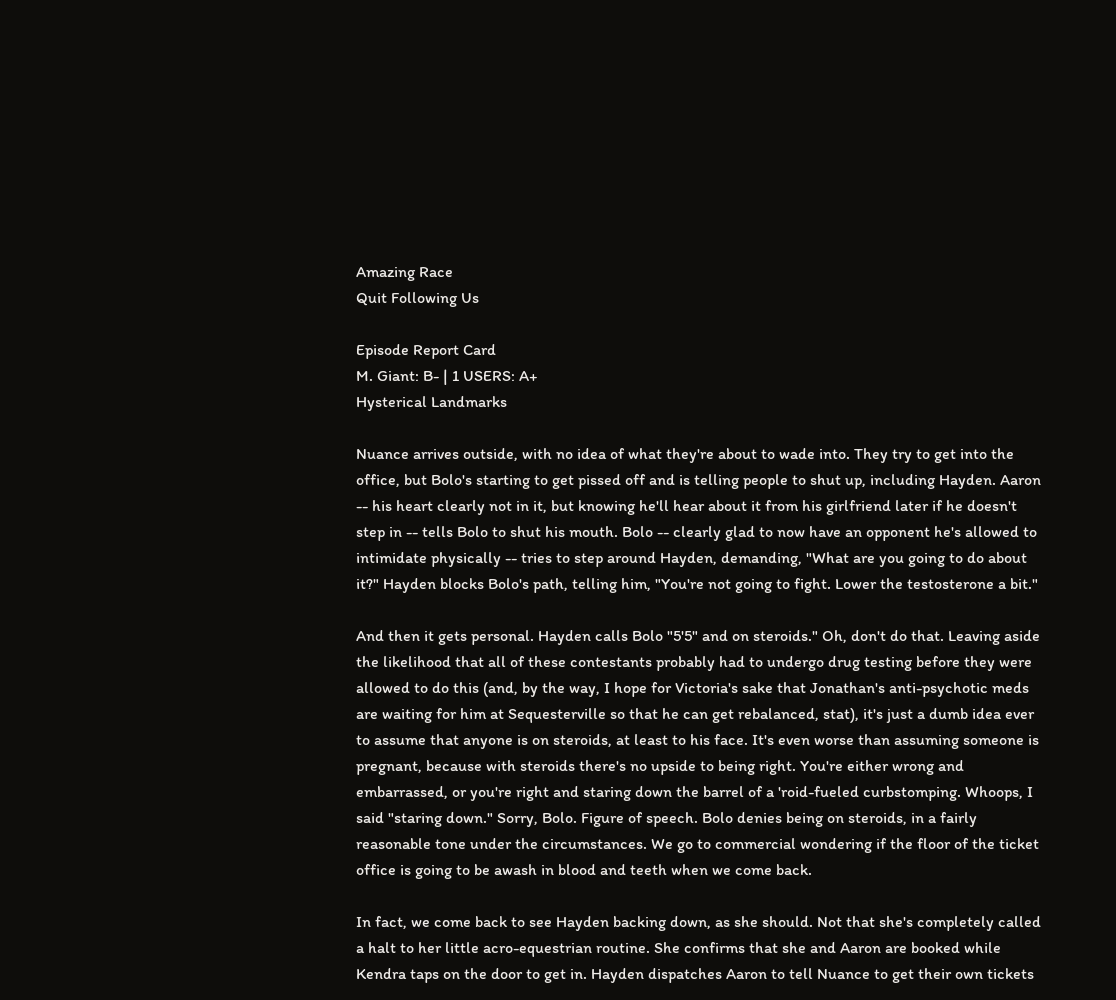Amazing Race
Quit Following Us

Episode Report Card
M. Giant: B- | 1 USERS: A+
Hysterical Landmarks

Nuance arrives outside, with no idea of what they're about to wade into. They try to get into the office, but Bolo's starting to get pissed off and is telling people to shut up, including Hayden. Aaron -- his heart clearly not in it, but knowing he'll hear about it from his girlfriend later if he doesn't step in -- tells Bolo to shut his mouth. Bolo -- clearly glad to now have an opponent he's allowed to intimidate physically -- tries to step around Hayden, demanding, "What are you going to do about it?" Hayden blocks Bolo's path, telling him, "You're not going to fight. Lower the testosterone a bit."

And then it gets personal. Hayden calls Bolo "5'5" and on steroids." Oh, don't do that. Leaving aside the likelihood that all of these contestants probably had to undergo drug testing before they were allowed to do this (and, by the way, I hope for Victoria's sake that Jonathan's anti-psychotic meds are waiting for him at Sequesterville so that he can get rebalanced, stat), it's just a dumb idea ever to assume that anyone is on steroids, at least to his face. It's even worse than assuming someone is pregnant, because with steroids there's no upside to being right. You're either wrong and embarrassed, or you're right and staring down the barrel of a 'roid-fueled curbstomping. Whoops, I said "staring down." Sorry, Bolo. Figure of speech. Bolo denies being on steroids, in a fairly reasonable tone under the circumstances. We go to commercial wondering if the floor of the ticket office is going to be awash in blood and teeth when we come back.

In fact, we come back to see Hayden backing down, as she should. Not that she's completely called a halt to her little acro-equestrian routine. She confirms that she and Aaron are booked while Kendra taps on the door to get in. Hayden dispatches Aaron to tell Nuance to get their own tickets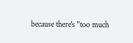because there's "too much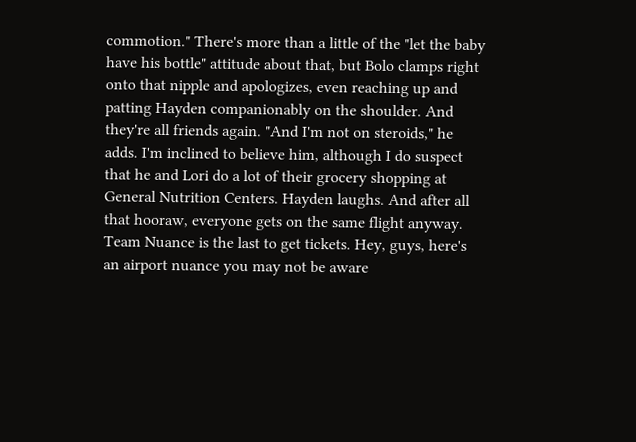commotion." There's more than a little of the "let the baby have his bottle" attitude about that, but Bolo clamps right onto that nipple and apologizes, even reaching up and patting Hayden companionably on the shoulder. And they're all friends again. "And I'm not on steroids," he adds. I'm inclined to believe him, although I do suspect that he and Lori do a lot of their grocery shopping at General Nutrition Centers. Hayden laughs. And after all that hooraw, everyone gets on the same flight anyway. Team Nuance is the last to get tickets. Hey, guys, here's an airport nuance you may not be aware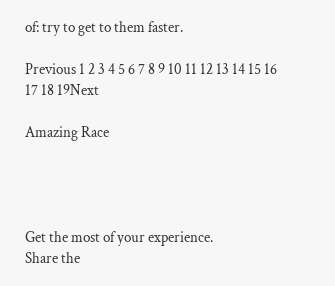of: try to get to them faster.

Previous 1 2 3 4 5 6 7 8 9 10 11 12 13 14 15 16 17 18 19Next

Amazing Race




Get the most of your experience.
Share the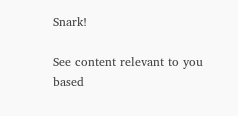Snark!

See content relevant to you based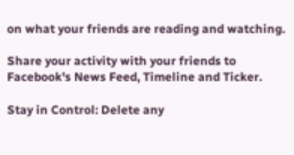on what your friends are reading and watching.

Share your activity with your friends to Facebook's News Feed, Timeline and Ticker.

Stay in Control: Delete any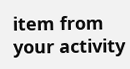item from your activity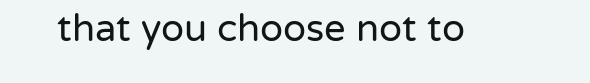that you choose not to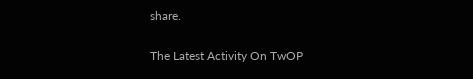share.

The Latest Activity On TwOP